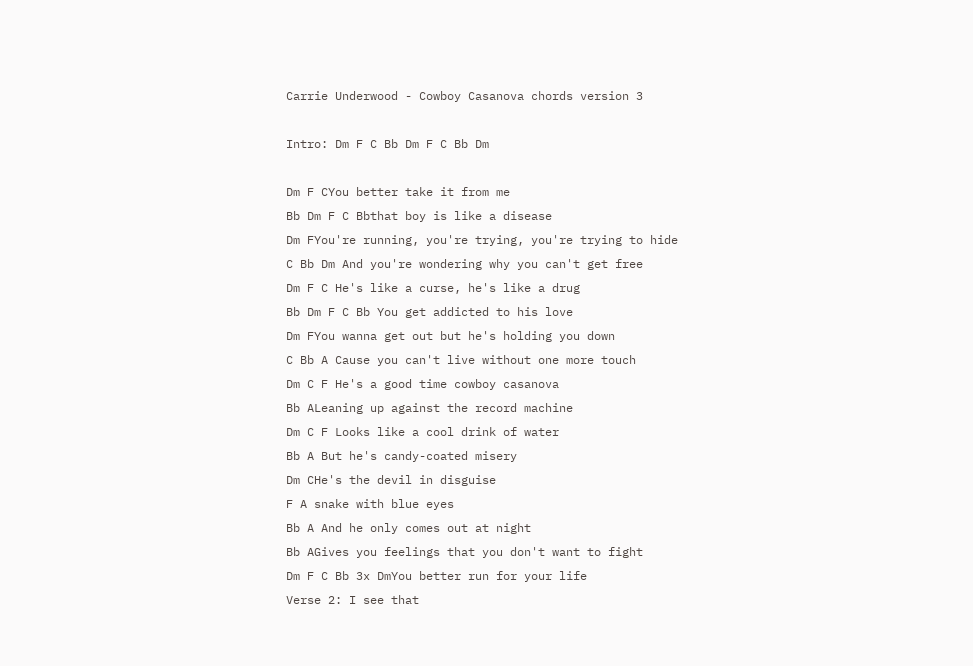Carrie Underwood - Cowboy Casanova chords version 3

Intro: Dm F C Bb Dm F C Bb Dm

Dm F CYou better take it from me
Bb Dm F C Bbthat boy is like a disease
Dm FYou're running, you're trying, you're trying to hide
C Bb Dm And you're wondering why you can't get free
Dm F C He's like a curse, he's like a drug
Bb Dm F C Bb You get addicted to his love
Dm FYou wanna get out but he's holding you down
C Bb A Cause you can't live without one more touch
Dm C F He's a good time cowboy casanova
Bb ALeaning up against the record machine
Dm C F Looks like a cool drink of water
Bb A But he's candy-coated misery
Dm CHe's the devil in disguise
F A snake with blue eyes
Bb A And he only comes out at night
Bb AGives you feelings that you don't want to fight
Dm F C Bb 3x DmYou better run for your life
Verse 2: I see that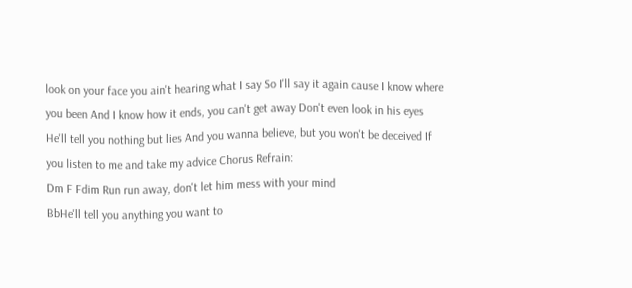look on your face you ain't hearing what I say So I'll say it again cause I know where you been And I know how it ends, you can't get away Don't even look in his eyes He'll tell you nothing but lies And you wanna believe, but you won't be deceived If you listen to me and take my advice Chorus Refrain:
Dm F Fdim Run run away, don't let him mess with your mind
BbHe'll tell you anything you want to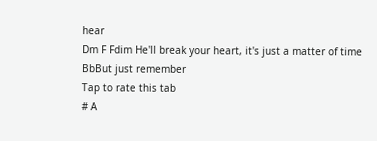hear
Dm F Fdim He'll break your heart, it's just a matter of time
BbBut just remember
Tap to rate this tab
# A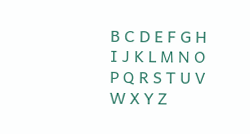B C D E F G H I J K L M N O P Q R S T U V W X Y Z